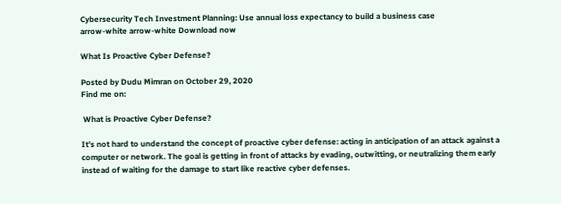Cybersecurity Tech Investment Planning: Use annual loss expectancy to build a business case
arrow-white arrow-white Download now

What Is Proactive Cyber Defense?

Posted by Dudu Mimran on October 29, 2020
Find me on:

 What is Proactive Cyber Defense?

It’s not hard to understand the concept of proactive cyber defense: acting in anticipation of an attack against a computer or network. The goal is getting in front of attacks by evading, outwitting, or neutralizing them early instead of waiting for the damage to start like reactive cyber defenses.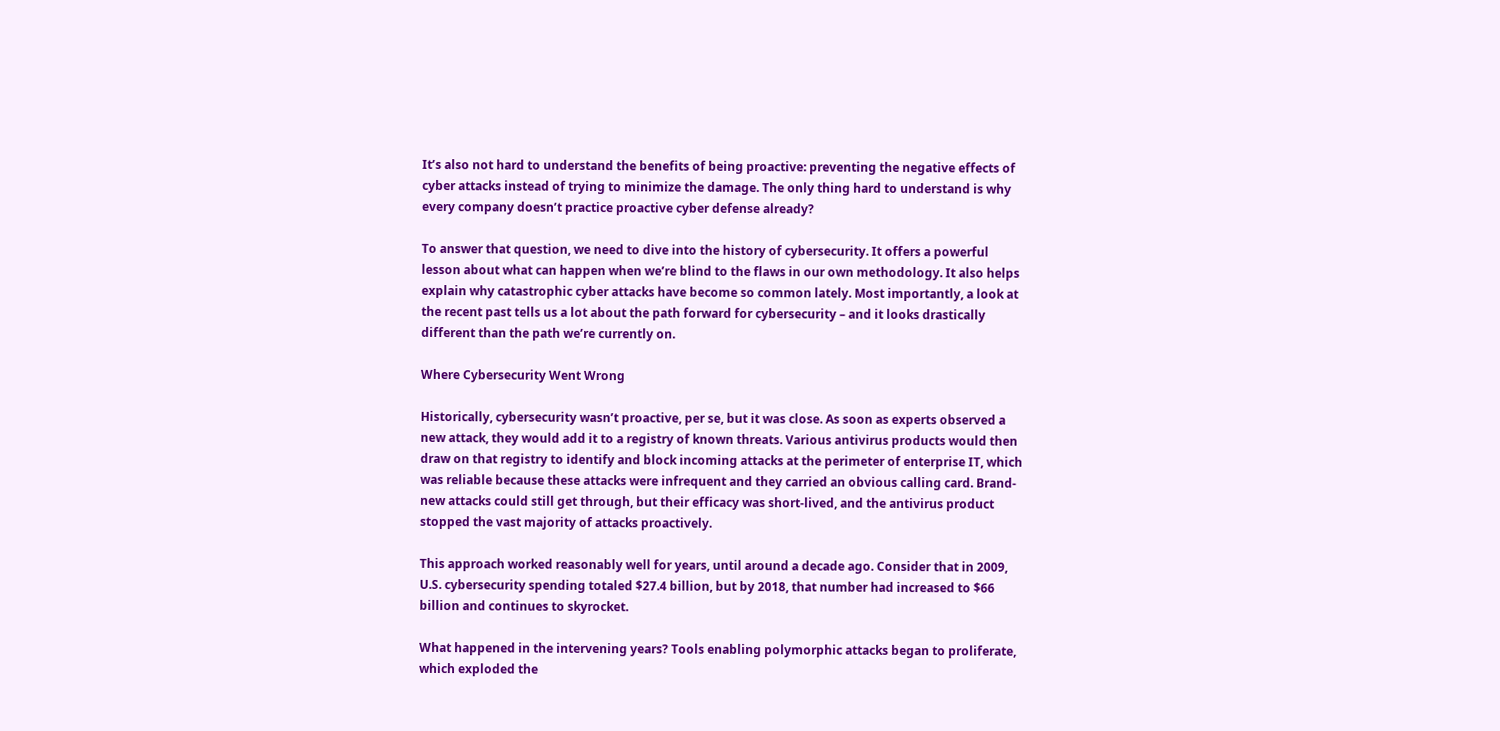It’s also not hard to understand the benefits of being proactive: preventing the negative effects of cyber attacks instead of trying to minimize the damage. The only thing hard to understand is why every company doesn’t practice proactive cyber defense already?

To answer that question, we need to dive into the history of cybersecurity. It offers a powerful lesson about what can happen when we’re blind to the flaws in our own methodology. It also helps explain why catastrophic cyber attacks have become so common lately. Most importantly, a look at the recent past tells us a lot about the path forward for cybersecurity – and it looks drastically different than the path we’re currently on.

Where Cybersecurity Went Wrong

Historically, cybersecurity wasn’t proactive, per se, but it was close. As soon as experts observed a new attack, they would add it to a registry of known threats. Various antivirus products would then draw on that registry to identify and block incoming attacks at the perimeter of enterprise IT, which was reliable because these attacks were infrequent and they carried an obvious calling card. Brand-new attacks could still get through, but their efficacy was short-lived, and the antivirus product stopped the vast majority of attacks proactively.

This approach worked reasonably well for years, until around a decade ago. Consider that in 2009, U.S. cybersecurity spending totaled $27.4 billion, but by 2018, that number had increased to $66 billion and continues to skyrocket.

What happened in the intervening years? Tools enabling polymorphic attacks began to proliferate, which exploded the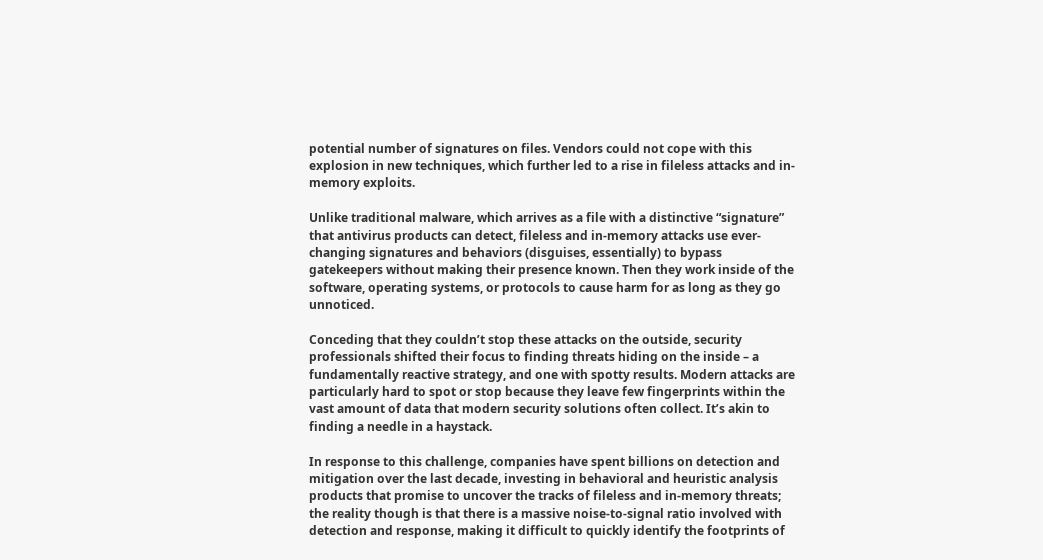potential number of signatures on files. Vendors could not cope with this explosion in new techniques, which further led to a rise in fileless attacks and in-memory exploits.

Unlike traditional malware, which arrives as a file with a distinctive “signature” that antivirus products can detect, fileless and in-memory attacks use ever-changing signatures and behaviors (disguises, essentially) to bypass gatekeepers without making their presence known. Then they work inside of the software, operating systems, or protocols to cause harm for as long as they go unnoticed.

Conceding that they couldn’t stop these attacks on the outside, security professionals shifted their focus to finding threats hiding on the inside – a fundamentally reactive strategy, and one with spotty results. Modern attacks are particularly hard to spot or stop because they leave few fingerprints within the vast amount of data that modern security solutions often collect. It’s akin to finding a needle in a haystack.

In response to this challenge, companies have spent billions on detection and mitigation over the last decade, investing in behavioral and heuristic analysis products that promise to uncover the tracks of fileless and in-memory threats; the reality though is that there is a massive noise-to-signal ratio involved with detection and response, making it difficult to quickly identify the footprints of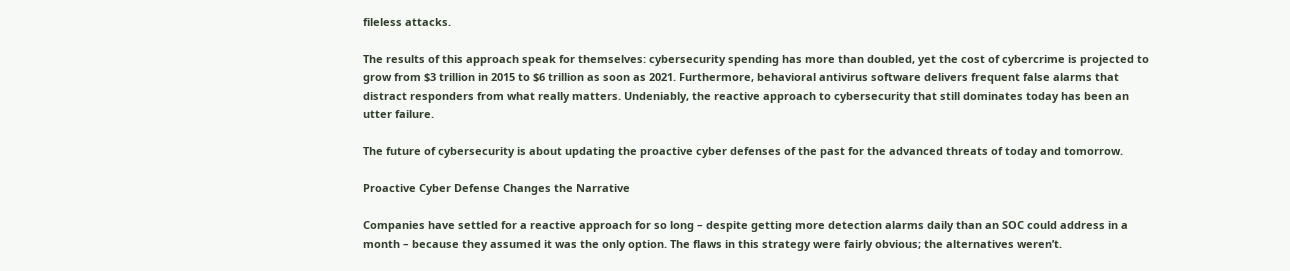fileless attacks.

The results of this approach speak for themselves: cybersecurity spending has more than doubled, yet the cost of cybercrime is projected to grow from $3 trillion in 2015 to $6 trillion as soon as 2021. Furthermore, behavioral antivirus software delivers frequent false alarms that distract responders from what really matters. Undeniably, the reactive approach to cybersecurity that still dominates today has been an utter failure.

The future of cybersecurity is about updating the proactive cyber defenses of the past for the advanced threats of today and tomorrow.

Proactive Cyber Defense Changes the Narrative

Companies have settled for a reactive approach for so long – despite getting more detection alarms daily than an SOC could address in a month – because they assumed it was the only option. The flaws in this strategy were fairly obvious; the alternatives weren’t.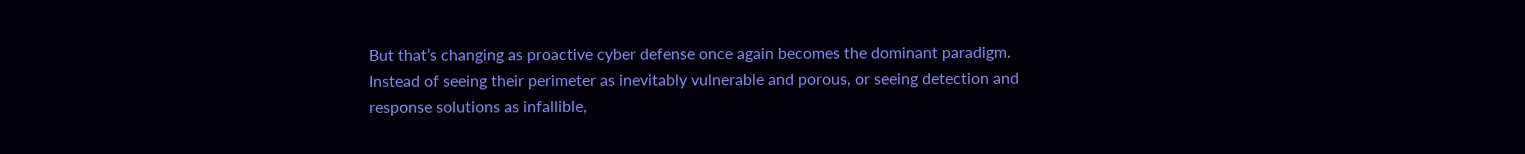But that’s changing as proactive cyber defense once again becomes the dominant paradigm. Instead of seeing their perimeter as inevitably vulnerable and porous, or seeing detection and response solutions as infallible,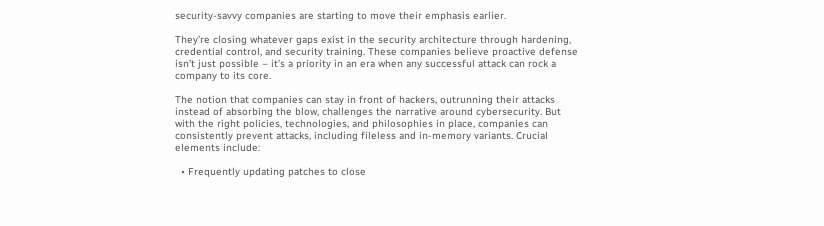security-savvy companies are starting to move their emphasis earlier.

They’re closing whatever gaps exist in the security architecture through hardening, credential control, and security training. These companies believe proactive defense isn’t just possible – it’s a priority in an era when any successful attack can rock a company to its core.

The notion that companies can stay in front of hackers, outrunning their attacks instead of absorbing the blow, challenges the narrative around cybersecurity. But with the right policies, technologies, and philosophies in place, companies can consistently prevent attacks, including fileless and in-memory variants. Crucial elements include:

  • Frequently updating patches to close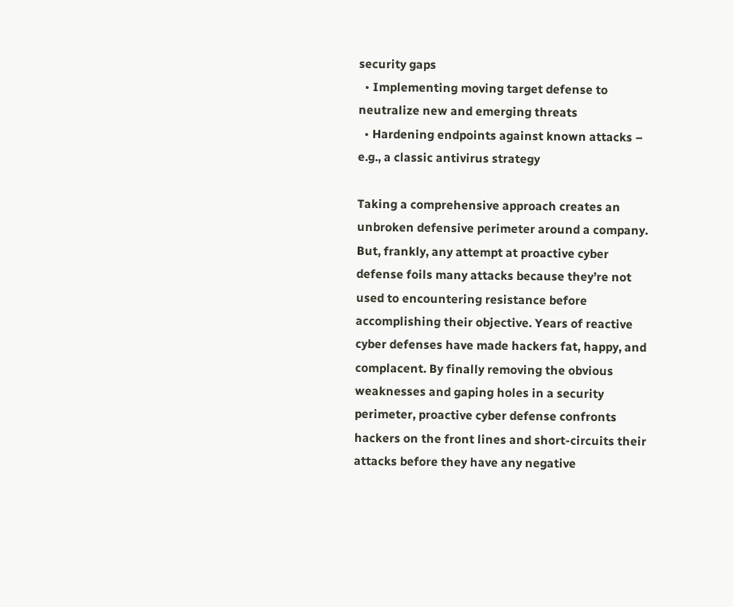security gaps
  • Implementing moving target defense to neutralize new and emerging threats
  • Hardening endpoints against known attacks – e.g., a classic antivirus strategy

Taking a comprehensive approach creates an unbroken defensive perimeter around a company. But, frankly, any attempt at proactive cyber defense foils many attacks because they’re not used to encountering resistance before accomplishing their objective. Years of reactive cyber defenses have made hackers fat, happy, and complacent. By finally removing the obvious weaknesses and gaping holes in a security perimeter, proactive cyber defense confronts hackers on the front lines and short-circuits their attacks before they have any negative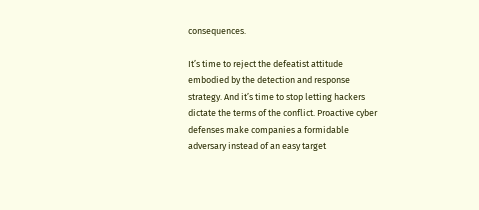consequences.

It’s time to reject the defeatist attitude embodied by the detection and response strategy. And it’s time to stop letting hackers dictate the terms of the conflict. Proactive cyber defenses make companies a formidable adversary instead of an easy target